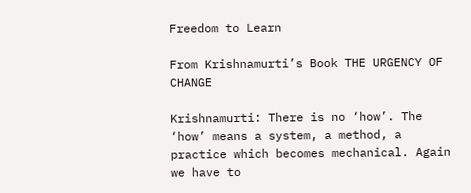Freedom to Learn

From Krishnamurti’s Book THE URGENCY OF CHANGE

Krishnamurti: There is no ‘how’. The ‘how’ means a system, a method, a practice which becomes mechanical. Again we have to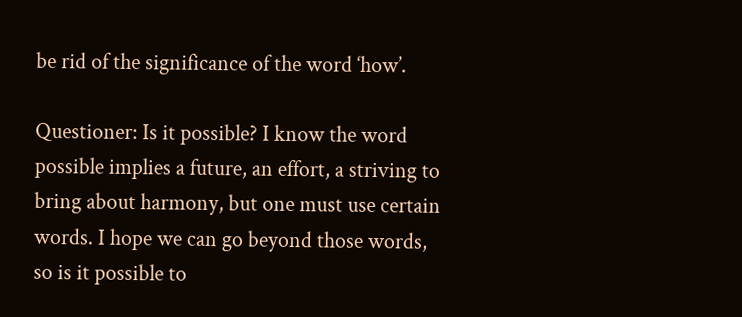be rid of the significance of the word ‘how’.

Questioner: Is it possible? I know the word possible implies a future, an effort, a striving to bring about harmony, but one must use certain words. I hope we can go beyond those words, so is it possible to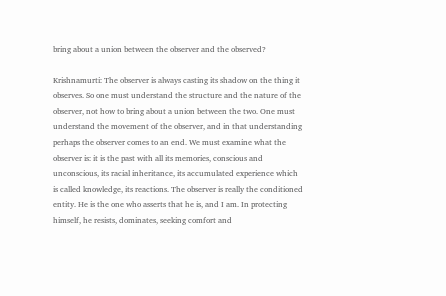bring about a union between the observer and the observed?

Krishnamurti: The observer is always casting its shadow on the thing it observes. So one must understand the structure and the nature of the observer, not how to bring about a union between the two. One must understand the movement of the observer, and in that understanding perhaps the observer comes to an end. We must examine what the observer is: it is the past with all its memories, conscious and unconscious, its racial inheritance, its accumulated experience which is called knowledge, its reactions. The observer is really the conditioned entity. He is the one who asserts that he is, and I am. In protecting himself, he resists, dominates, seeking comfort and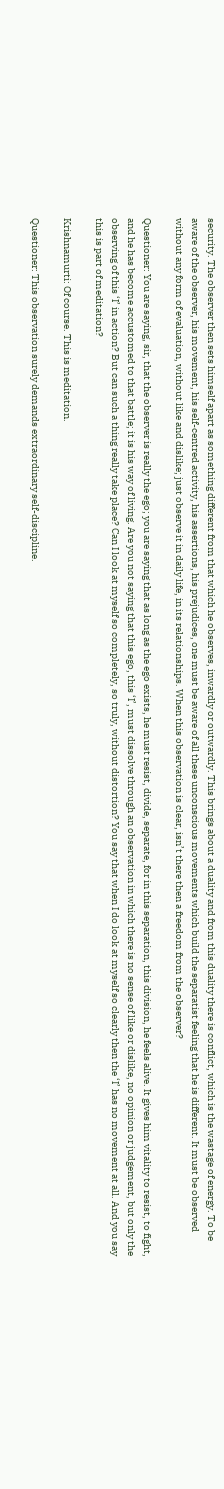security. The observer then sets himself apart as something different from that which he observes, inwardly or outwardly. This brings about a duality and from this duality there is conflict, which is the wastage of energy. To be aware of the observer, his movement, his self-centred activity, his assertions, his prejudices, one must be aware of all these unconscious movements which build the separatist feeling that he is different. It must be observed without any form of evaluation, without like and dislike; just observe it in daily life, in its relationships. When this observation is clear, isn’t there then a freedom from the observer?

Questioner: You are saying, sir, that the observer is really the ego; you are saying that as long as the ego exists, he must resist, divide, separate, for in this separation, this division, he feels alive. It gives him vitality to resist, to fight, and he has become accustomed to that battle; it is his way of living. Are you not saying that this ego, this ‘I’, must dissolve through an observation in which there is no sense of like or dislike, no opinion or judgement, but only the observing of this ‘I’ in action? But can such a thing really take place? Can I look at myself so completely, so truly, without distortion? You say that when I do look at myself so clearly then the ‘I’ has no movement at all. And you say this is part of meditation?

Krishnamurti: Of course. This is meditation.

Questioner: This observation surely demands extraordinary self-discipline.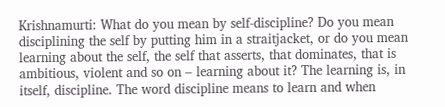Krishnamurti: What do you mean by self-discipline? Do you mean disciplining the self by putting him in a straitjacket, or do you mean learning about the self, the self that asserts, that dominates, that is ambitious, violent and so on – learning about it? The learning is, in itself, discipline. The word discipline means to learn and when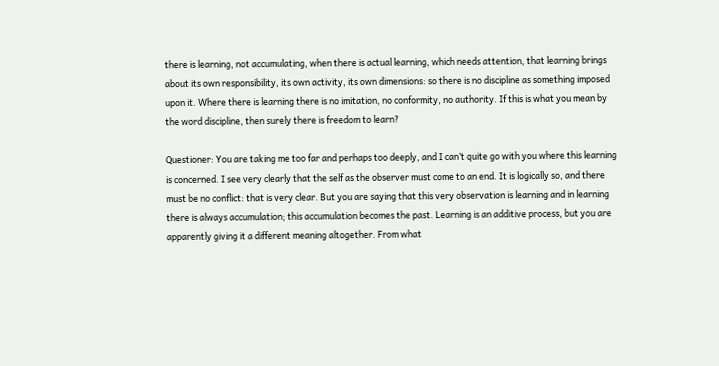there is learning, not accumulating, when there is actual learning, which needs attention, that learning brings about its own responsibility, its own activity, its own dimensions: so there is no discipline as something imposed upon it. Where there is learning there is no imitation, no conformity, no authority. If this is what you mean by the word discipline, then surely there is freedom to learn?

Questioner: You are taking me too far and perhaps too deeply, and I can’t quite go with you where this learning is concerned. I see very clearly that the self as the observer must come to an end. It is logically so, and there must be no conflict: that is very clear. But you are saying that this very observation is learning and in learning there is always accumulation; this accumulation becomes the past. Learning is an additive process, but you are apparently giving it a different meaning altogether. From what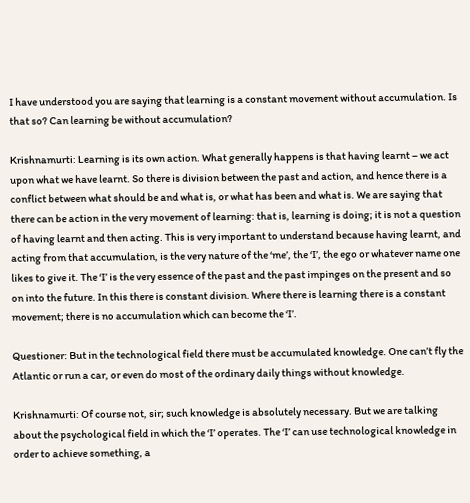I have understood you are saying that learning is a constant movement without accumulation. Is that so? Can learning be without accumulation?

Krishnamurti: Learning is its own action. What generally happens is that having learnt – we act upon what we have learnt. So there is division between the past and action, and hence there is a conflict between what should be and what is, or what has been and what is. We are saying that there can be action in the very movement of learning: that is, learning is doing; it is not a question of having learnt and then acting. This is very important to understand because having learnt, and acting from that accumulation, is the very nature of the ‘me’, the ‘I’, the ego or whatever name one likes to give it. The ‘I’ is the very essence of the past and the past impinges on the present and so on into the future. In this there is constant division. Where there is learning there is a constant movement; there is no accumulation which can become the ‘I’.

Questioner: But in the technological field there must be accumulated knowledge. One can’t fly the Atlantic or run a car, or even do most of the ordinary daily things without knowledge.

Krishnamurti: Of course not, sir; such knowledge is absolutely necessary. But we are talking about the psychological field in which the ‘I’ operates. The ‘I’ can use technological knowledge in order to achieve something, a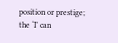position or prestige; the ‘I’ can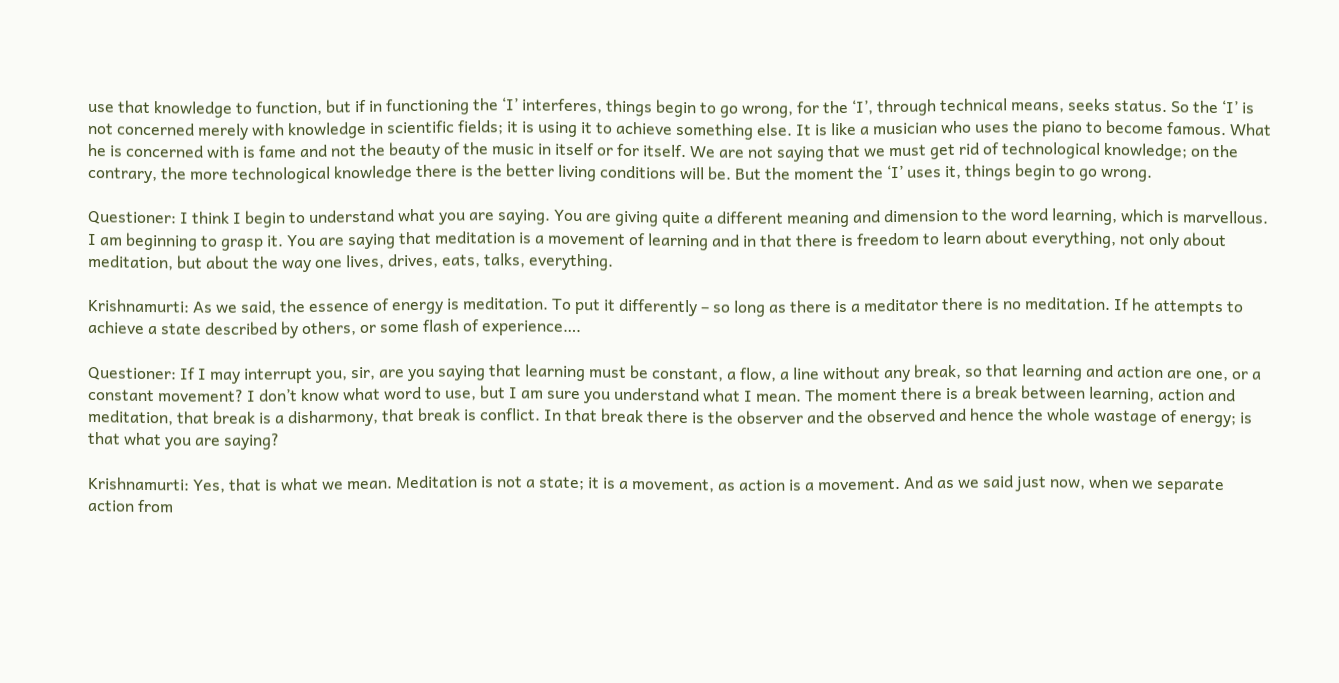use that knowledge to function, but if in functioning the ‘I’ interferes, things begin to go wrong, for the ‘I’, through technical means, seeks status. So the ‘I’ is not concerned merely with knowledge in scientific fields; it is using it to achieve something else. It is like a musician who uses the piano to become famous. What he is concerned with is fame and not the beauty of the music in itself or for itself. We are not saying that we must get rid of technological knowledge; on the contrary, the more technological knowledge there is the better living conditions will be. But the moment the ‘I’ uses it, things begin to go wrong.

Questioner: I think I begin to understand what you are saying. You are giving quite a different meaning and dimension to the word learning, which is marvellous. I am beginning to grasp it. You are saying that meditation is a movement of learning and in that there is freedom to learn about everything, not only about meditation, but about the way one lives, drives, eats, talks, everything.

Krishnamurti: As we said, the essence of energy is meditation. To put it differently – so long as there is a meditator there is no meditation. If he attempts to achieve a state described by others, or some flash of experience….

Questioner: If I may interrupt you, sir, are you saying that learning must be constant, a flow, a line without any break, so that learning and action are one, or a constant movement? I don’t know what word to use, but I am sure you understand what I mean. The moment there is a break between learning, action and meditation, that break is a disharmony, that break is conflict. In that break there is the observer and the observed and hence the whole wastage of energy; is that what you are saying?

Krishnamurti: Yes, that is what we mean. Meditation is not a state; it is a movement, as action is a movement. And as we said just now, when we separate action from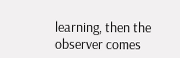learning, then the observer comes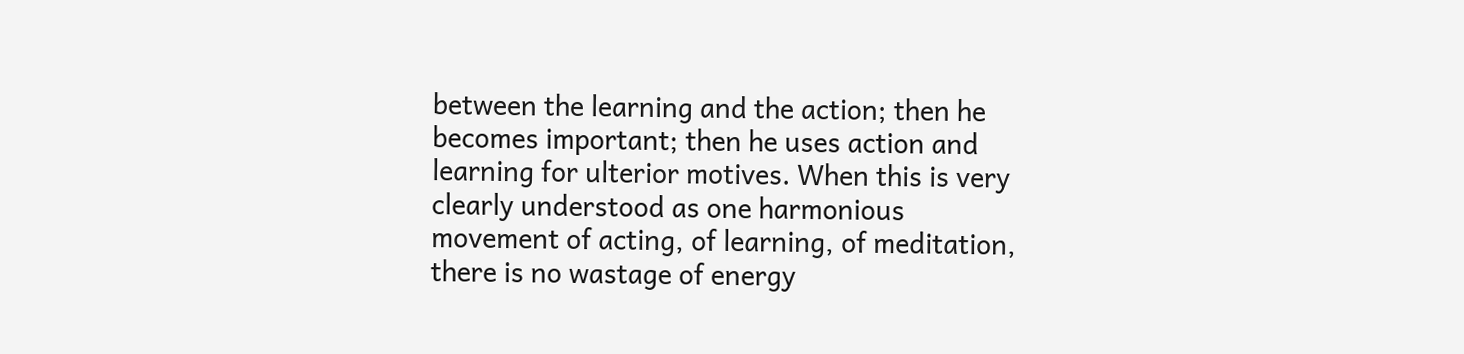between the learning and the action; then he becomes important; then he uses action and learning for ulterior motives. When this is very clearly understood as one harmonious movement of acting, of learning, of meditation, there is no wastage of energy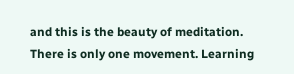and this is the beauty of meditation. There is only one movement. Learning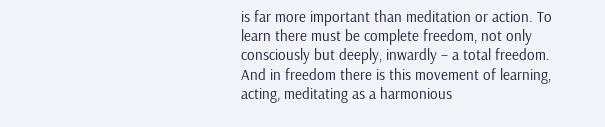is far more important than meditation or action. To learn there must be complete freedom, not only consciously but deeply, inwardly – a total freedom. And in freedom there is this movement of learning, acting, meditating as a harmonious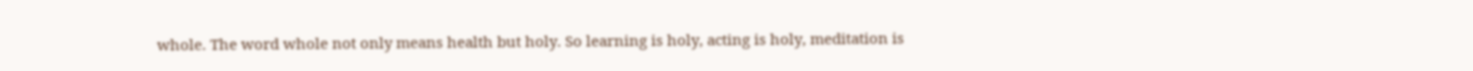whole. The word whole not only means health but holy. So learning is holy, acting is holy, meditation is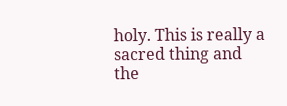holy. This is really a sacred thing and the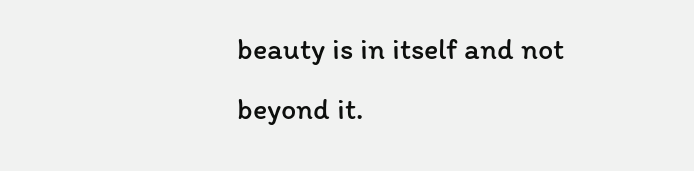beauty is in itself and not beyond it.